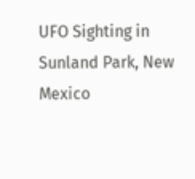UFO Sighting in Sunland Park, New Mexico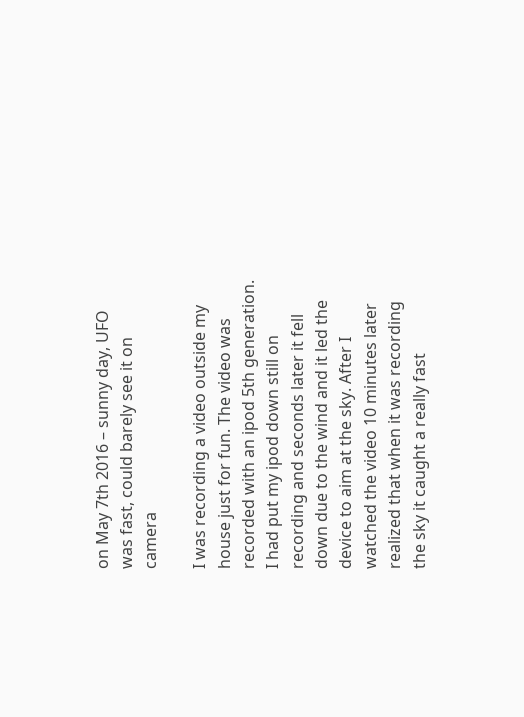on May 7th 2016 – sunny day, UFO was fast, could barely see it on camera

I was recording a video outside my house just for fun. The video was recorded with an ipod 5th generation. I had put my ipod down still on recording and seconds later it fell down due to the wind and it led the device to aim at the sky. After I watched the video 10 minutes later realized that when it was recording the sky it caught a really fast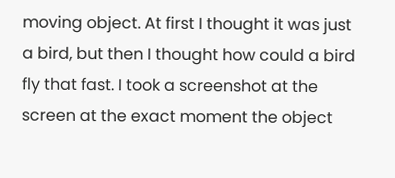moving object. At first I thought it was just a bird, but then I thought how could a bird fly that fast. I took a screenshot at the screen at the exact moment the object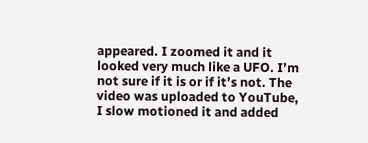appeared. I zoomed it and it looked very much like a UFO. I’m not sure if it is or if it’s not. The video was uploaded to YouTube, I slow motioned it and added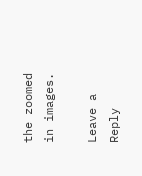the zoomed in images.

Leave a Reply